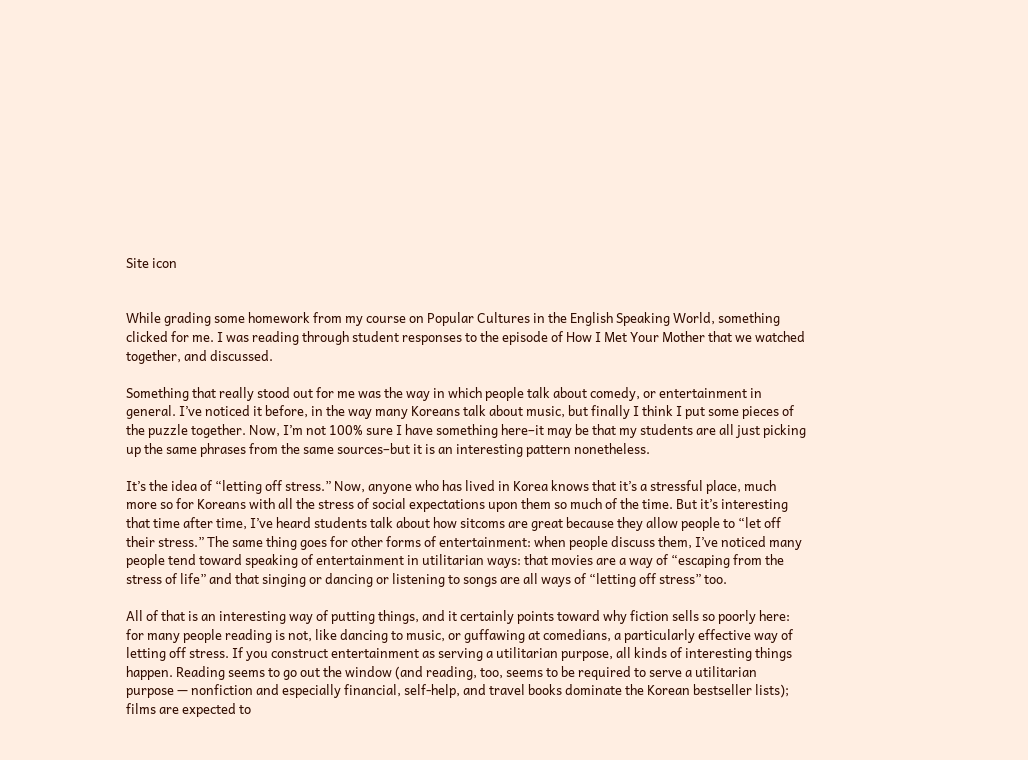Site icon


While grading some homework from my course on Popular Cultures in the English Speaking World, something clicked for me. I was reading through student responses to the episode of How I Met Your Mother that we watched together, and discussed.

Something that really stood out for me was the way in which people talk about comedy, or entertainment in general. I’ve noticed it before, in the way many Koreans talk about music, but finally I think I put some pieces of the puzzle together. Now, I’m not 100% sure I have something here–it may be that my students are all just picking up the same phrases from the same sources–but it is an interesting pattern nonetheless.

It’s the idea of “letting off stress.” Now, anyone who has lived in Korea knows that it’s a stressful place, much more so for Koreans with all the stress of social expectations upon them so much of the time. But it’s interesting that time after time, I’ve heard students talk about how sitcoms are great because they allow people to “let off their stress.” The same thing goes for other forms of entertainment: when people discuss them, I’ve noticed many people tend toward speaking of entertainment in utilitarian ways: that movies are a way of “escaping from the stress of life” and that singing or dancing or listening to songs are all ways of “letting off stress” too.

All of that is an interesting way of putting things, and it certainly points toward why fiction sells so poorly here: for many people reading is not, like dancing to music, or guffawing at comedians, a particularly effective way of letting off stress. If you construct entertainment as serving a utilitarian purpose, all kinds of interesting things happen. Reading seems to go out the window (and reading, too, seems to be required to serve a utilitarian purpose — nonfiction and especially financial, self-help, and travel books dominate the Korean bestseller lists); films are expected to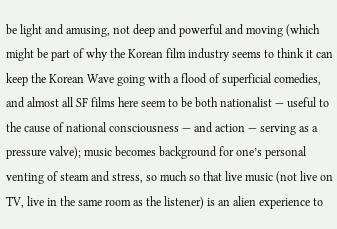be light and amusing, not deep and powerful and moving (which might be part of why the Korean film industry seems to think it can keep the Korean Wave going with a flood of superficial comedies, and almost all SF films here seem to be both nationalist — useful to the cause of national consciousness — and action — serving as a pressure valve); music becomes background for one’s personal venting of steam and stress, so much so that live music (not live on TV, live in the same room as the listener) is an alien experience to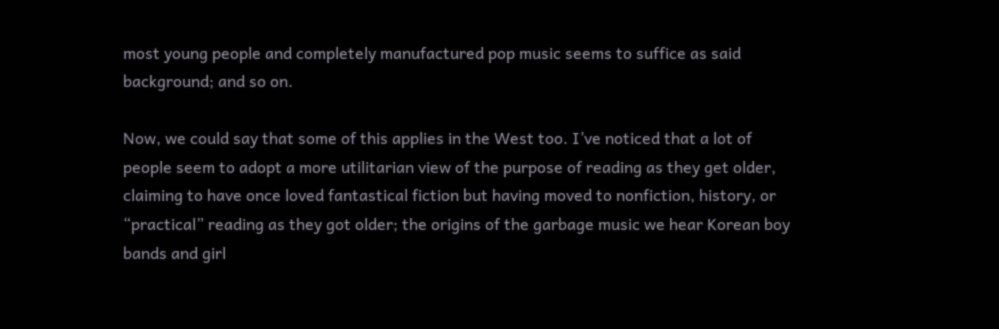most young people and completely manufactured pop music seems to suffice as said background; and so on.

Now, we could say that some of this applies in the West too. I’ve noticed that a lot of people seem to adopt a more utilitarian view of the purpose of reading as they get older, claiming to have once loved fantastical fiction but having moved to nonfiction, history, or “practical” reading as they got older; the origins of the garbage music we hear Korean boy bands and girl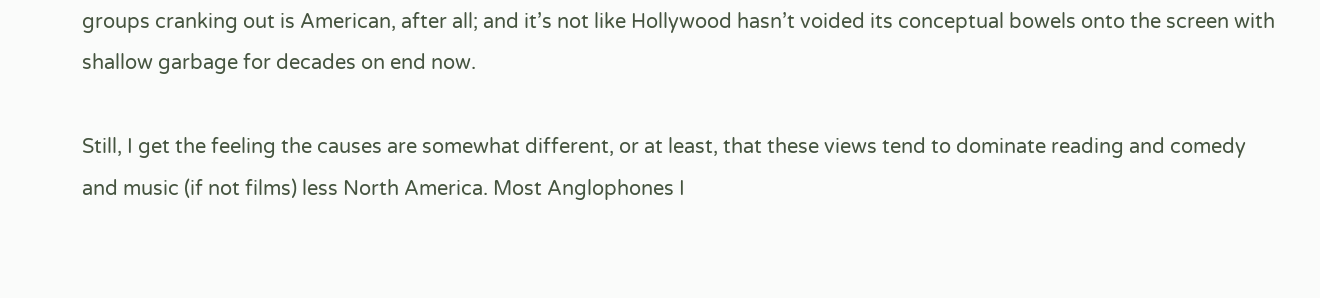groups cranking out is American, after all; and it’s not like Hollywood hasn’t voided its conceptual bowels onto the screen with shallow garbage for decades on end now.

Still, I get the feeling the causes are somewhat different, or at least, that these views tend to dominate reading and comedy and music (if not films) less North America. Most Anglophones I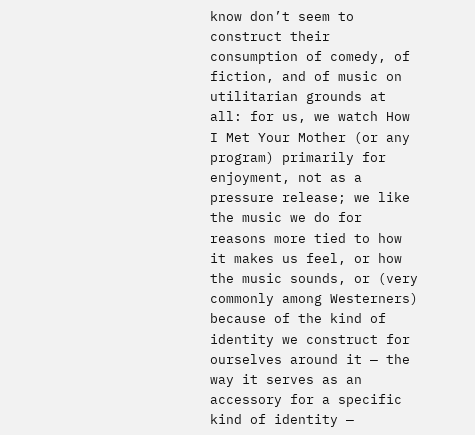know don’t seem to construct their consumption of comedy, of fiction, and of music on utilitarian grounds at all: for us, we watch How I Met Your Mother (or any program) primarily for enjoyment, not as a pressure release; we like the music we do for reasons more tied to how it makes us feel, or how the music sounds, or (very commonly among Westerners) because of the kind of identity we construct for ourselves around it — the way it serves as an accessory for a specific kind of identity —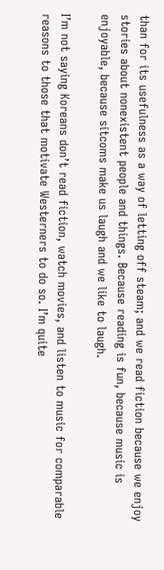than for its usefulness as a way of letting off steam; and we read fiction because we enjoy stories about nonexistent people and things. Because reading is fun, because music is enjoyable, because sitcoms make us laugh and we like to laugh.

I’m not saying Koreans don’t read fiction, watch movies, and listen to music for comparable reasons to those that motivate Westerners to do so. I’m quite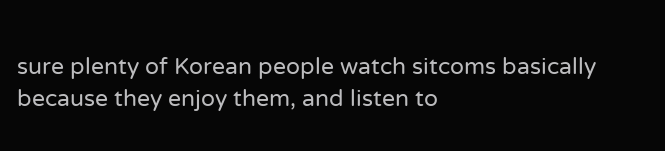sure plenty of Korean people watch sitcoms basically because they enjoy them, and listen to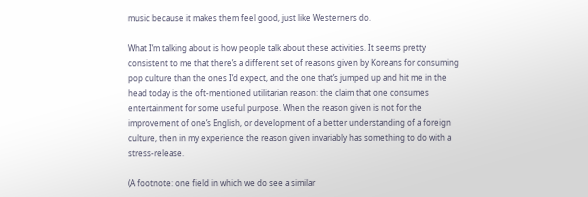music because it makes them feel good, just like Westerners do.

What I’m talking about is how people talk about these activities. It seems pretty consistent to me that there’s a different set of reasons given by Koreans for consuming pop culture than the ones I’d expect, and the one that’s jumped up and hit me in the head today is the oft-mentioned utilitarian reason: the claim that one consumes entertainment for some useful purpose. When the reason given is not for the improvement of one’s English, or development of a better understanding of a foreign culture, then in my experience the reason given invariably has something to do with a stress-release.

(A footnote: one field in which we do see a similar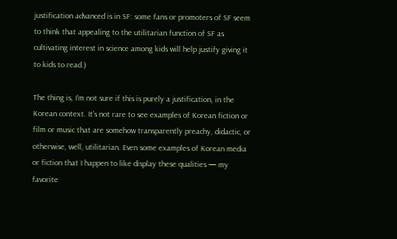justification advanced is in SF: some fans or promoters of SF seem to think that appealing to the utilitarian function of SF as cultivating interest in science among kids will help justify giving it to kids to read.)

The thing is, I’m not sure if this is purely a justification, in the Korean context. It’s not rare to see examples of Korean fiction or film or music that are somehow transparently preachy, didactic, or otherwise, well, utilitarian. Even some examples of Korean media or fiction that I happen to like display these qualities — my favorite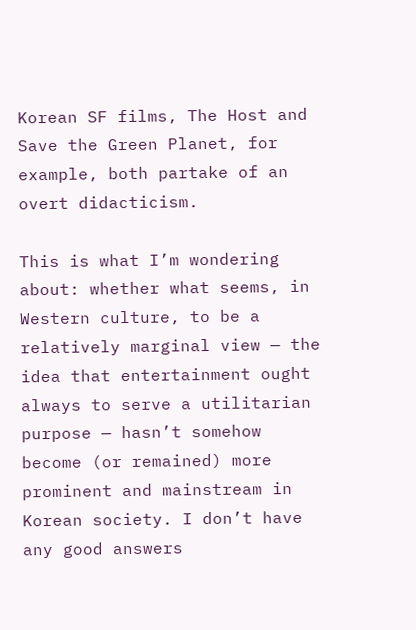Korean SF films, The Host and Save the Green Planet, for example, both partake of an overt didacticism.

This is what I’m wondering about: whether what seems, in Western culture, to be a relatively marginal view — the idea that entertainment ought always to serve a utilitarian purpose — hasn’t somehow become (or remained) more prominent and mainstream in Korean society. I don’t have any good answers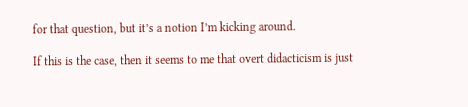for that question, but it’s a notion I’m kicking around.

If this is the case, then it seems to me that overt didacticism is just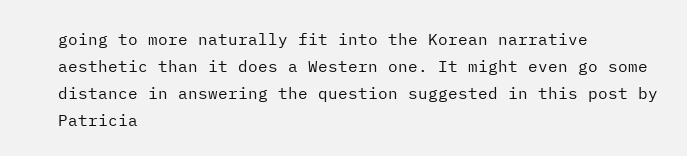going to more naturally fit into the Korean narrative aesthetic than it does a Western one. It might even go some distance in answering the question suggested in this post by Patricia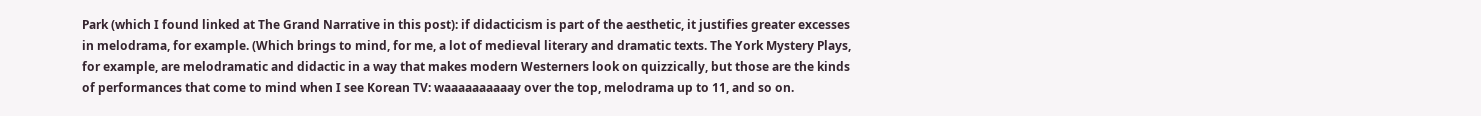Park (which I found linked at The Grand Narrative in this post): if didacticism is part of the aesthetic, it justifies greater excesses in melodrama, for example. (Which brings to mind, for me, a lot of medieval literary and dramatic texts. The York Mystery Plays, for example, are melodramatic and didactic in a way that makes modern Westerners look on quizzically, but those are the kinds of performances that come to mind when I see Korean TV: waaaaaaaaaay over the top, melodrama up to 11, and so on.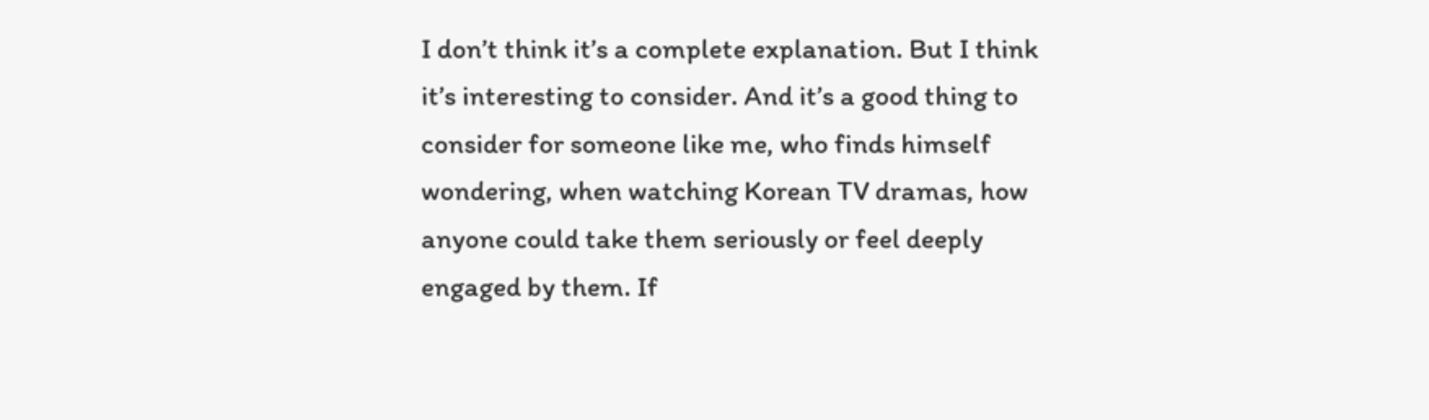I don’t think it’s a complete explanation. But I think it’s interesting to consider. And it’s a good thing to consider for someone like me, who finds himself wondering, when watching Korean TV dramas, how anyone could take them seriously or feel deeply engaged by them. If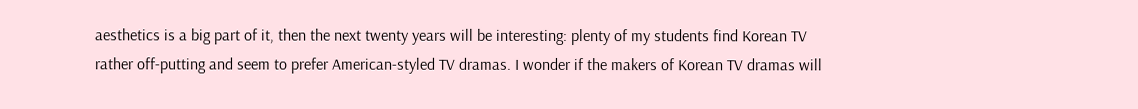aesthetics is a big part of it, then the next twenty years will be interesting: plenty of my students find Korean TV rather off-putting and seem to prefer American-styled TV dramas. I wonder if the makers of Korean TV dramas will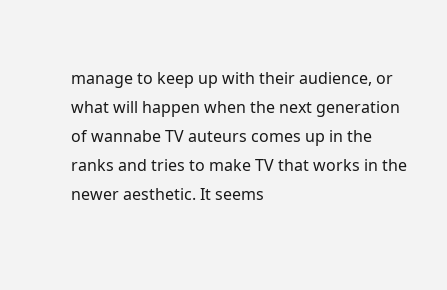manage to keep up with their audience, or what will happen when the next generation of wannabe TV auteurs comes up in the ranks and tries to make TV that works in the newer aesthetic. It seems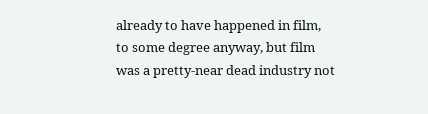already to have happened in film, to some degree anyway, but film was a pretty-near dead industry not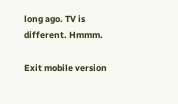long ago. TV is different. Hmmm.

Exit mobile version